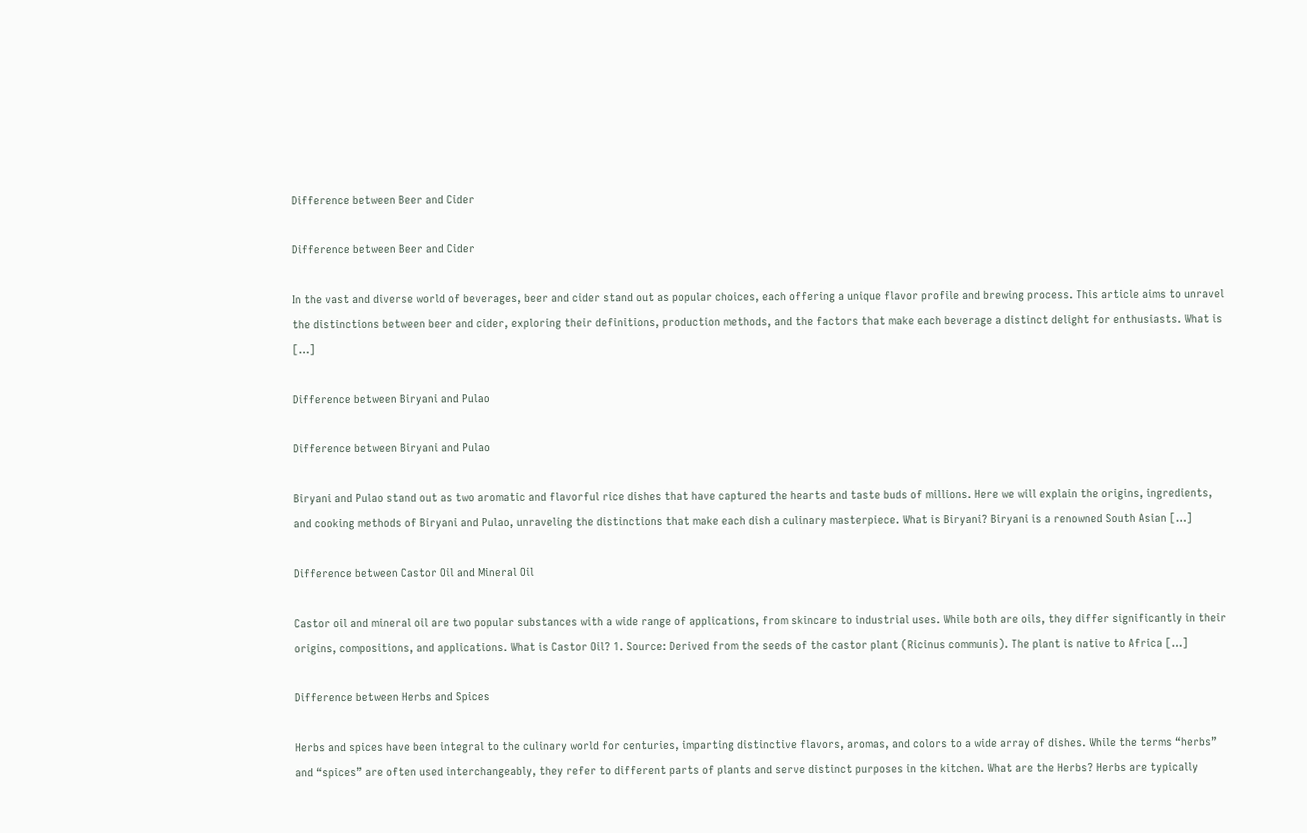Difference between Beer and Cider

Difference between Beer and Cider

In the vast and diverse world of beverages, beer and cider stand out as popular choices, each offering a unique flavor profile and brewing process. This article aims to unravel the distinctions between beer and cider, exploring their definitions, production methods, and the factors that make each beverage a distinct delight for enthusiasts. What is […]

Difference between Biryani and Pulao

Difference between Biryani and Pulao

Biryani and Pulao stand out as two aromatic and flavorful rice dishes that have captured the hearts and taste buds of millions. Here we will explain the origins, ingredients, and cooking methods of Biryani and Pulao, unraveling the distinctions that make each dish a culinary masterpiece. What is Biryani? Biryani is a renowned South Asian […]

Difference between Castor Oil and Mineral Oil

Castor oil and mineral oil are two popular substances with a wide range of applications, from skincare to industrial uses. While both are oils, they differ significantly in their origins, compositions, and applications. What is Castor Oil? 1. Source: Derived from the seeds of the castor plant (Ricinus communis). The plant is native to Africa […]

Difference between Herbs and Spices

Herbs and spices have been integral to the culinary world for centuries, imparting distinctive flavors, aromas, and colors to a wide array of dishes. While the terms “herbs” and “spices” are often used interchangeably, they refer to different parts of plants and serve distinct purposes in the kitchen. What are the Herbs? Herbs are typically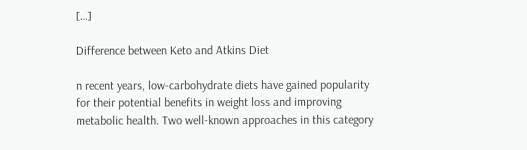[…]

Difference between Keto and Atkins Diet

n recent years, low-carbohydrate diets have gained popularity for their potential benefits in weight loss and improving metabolic health. Two well-known approaches in this category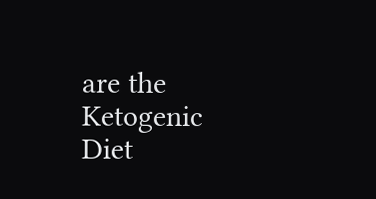are the Ketogenic Diet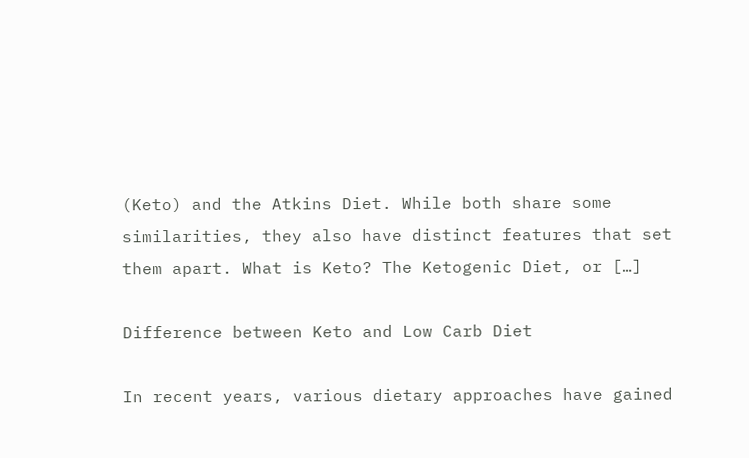(Keto) and the Atkins Diet. While both share some similarities, they also have distinct features that set them apart. What is Keto? The Ketogenic Diet, or […]

Difference between Keto and Low Carb Diet

In recent years, various dietary approaches have gained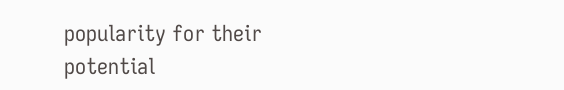popularity for their potential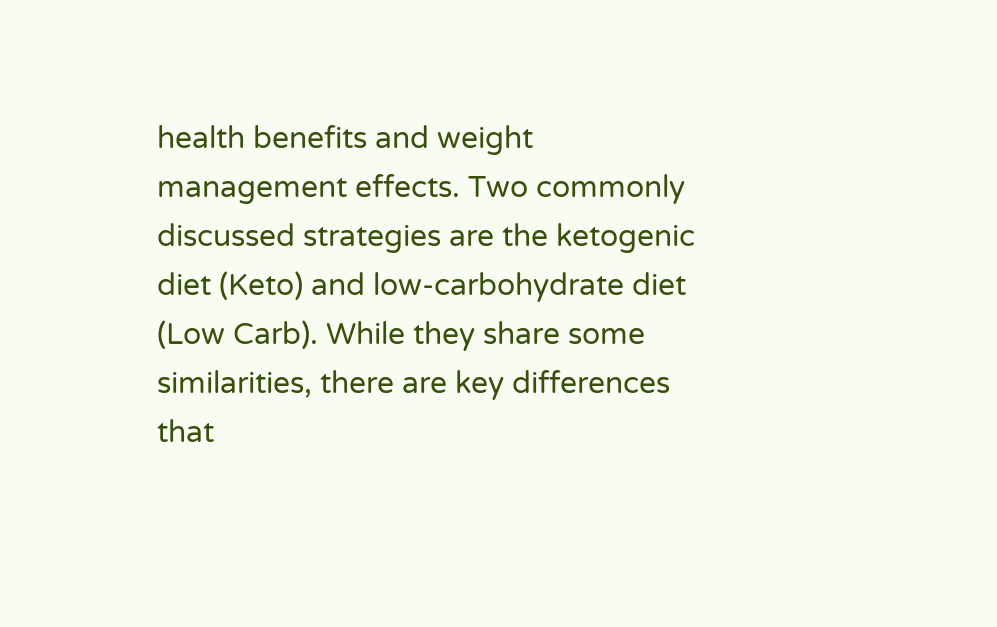health benefits and weight management effects. Two commonly discussed strategies are the ketogenic diet (Keto) and low-carbohydrate diet (Low Carb). While they share some similarities, there are key differences that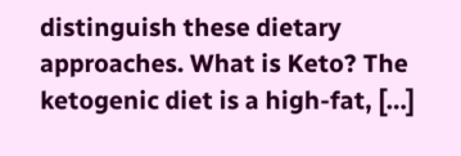distinguish these dietary approaches. What is Keto? The ketogenic diet is a high-fat, […]